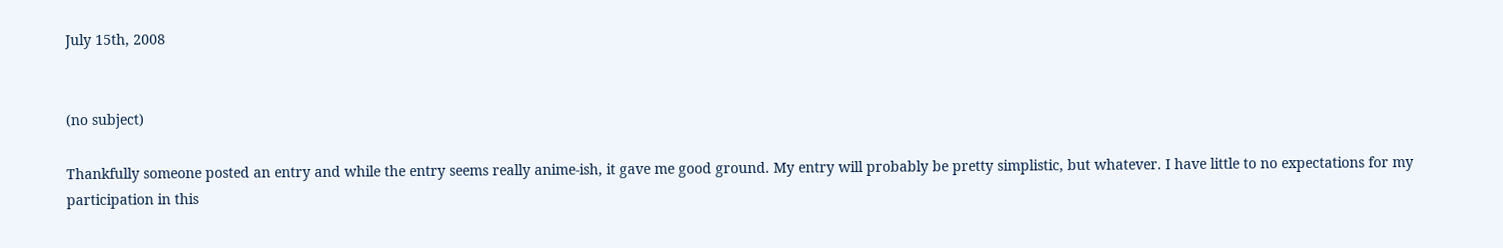July 15th, 2008


(no subject)

Thankfully someone posted an entry and while the entry seems really anime-ish, it gave me good ground. My entry will probably be pretty simplistic, but whatever. I have little to no expectations for my participation in this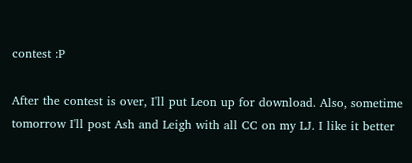contest :P

After the contest is over, I'll put Leon up for download. Also, sometime tomorrow I'll post Ash and Leigh with all CC on my LJ. I like it better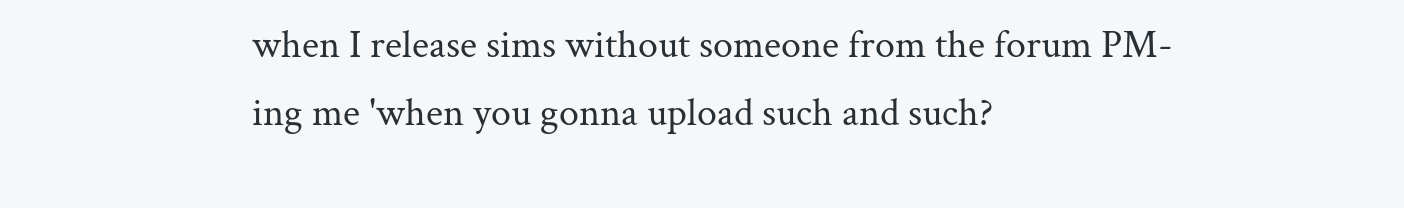when I release sims without someone from the forum PM-ing me 'when you gonna upload such and such?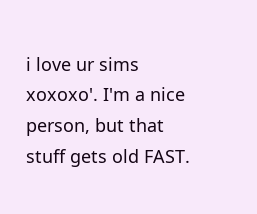i love ur sims xoxoxo'. I'm a nice person, but that stuff gets old FAST.